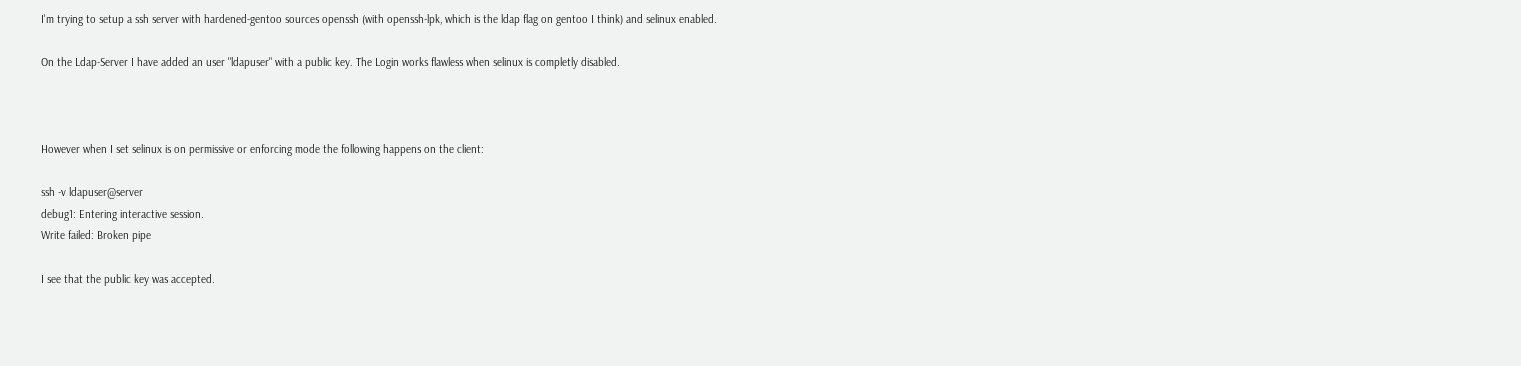I'm trying to setup a ssh server with hardened-gentoo sources openssh (with openssh-lpk, which is the ldap flag on gentoo I think) and selinux enabled.

On the Ldap-Server I have added an user "ldapuser" with a public key. The Login works flawless when selinux is completly disabled.



However when I set selinux is on permissive or enforcing mode the following happens on the client:

ssh -v ldapuser@server
debug1: Entering interactive session.
Write failed: Broken pipe

I see that the public key was accepted.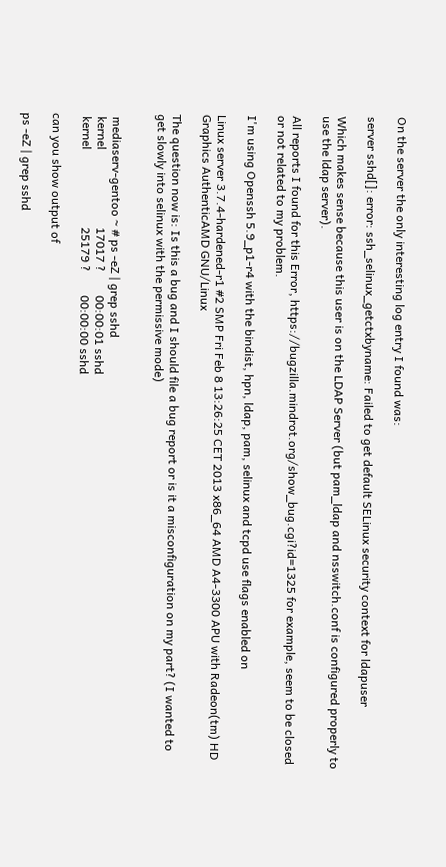On the server the only interesting log entry I found was:

server sshd[]: error: ssh_selinux_getctxbyname: Failed to get default SELinux security context for ldapuser

Which makes sense because this user is on the LDAP Server (but pam_ldap and nsswitch.conf is configured properly to use the ldap server).

All reports I found for this Error, https://bugzilla.mindrot.org/show_bug.cgi?id=1325 for example, seem to be closed or not related to my problem.

I'm using Openssh 5.9_p1-r4 with the bindist, hpn, ldap, pam, selinux and tcpd use flags enabled on

Linux server 3.7.4-hardened-r1 #2 SMP Fri Feb 8 13:26:25 CET 2013 x86_64 AMD A4-3300 APU with Radeon(tm) HD Graphics AuthenticAMD GNU/Linux

The question now is: Is this a bug and I should file a bug report or is it a misconfiguration on my part? (I wanted to get slowly into selinux with the permissive mode)


 mediaserv-gentoo ~ # ps -eZ | grep sshd
 kernel                          17017 ?        00:00:01 sshd
 kernel                          25179 ?        00:00:00 sshd

can you show output of

ps -eZ | grep sshd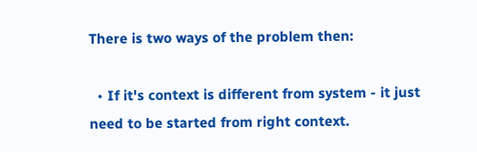There is two ways of the problem then:

  • If it's context is different from system - it just need to be started from right context.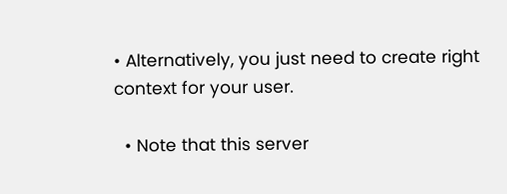• Alternatively, you just need to create right context for your user.

  • Note that this server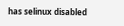has selinux disabled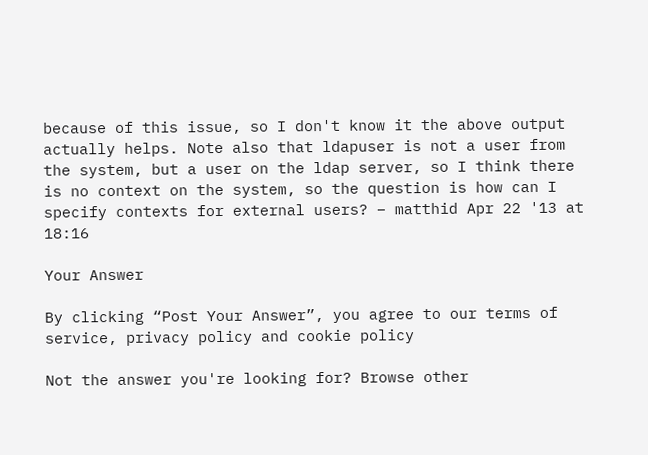because of this issue, so I don't know it the above output actually helps. Note also that ldapuser is not a user from the system, but a user on the ldap server, so I think there is no context on the system, so the question is how can I specify contexts for external users? – matthid Apr 22 '13 at 18:16

Your Answer

By clicking “Post Your Answer”, you agree to our terms of service, privacy policy and cookie policy

Not the answer you're looking for? Browse other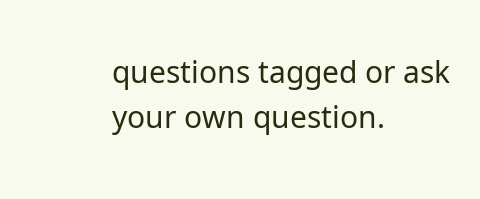questions tagged or ask your own question.